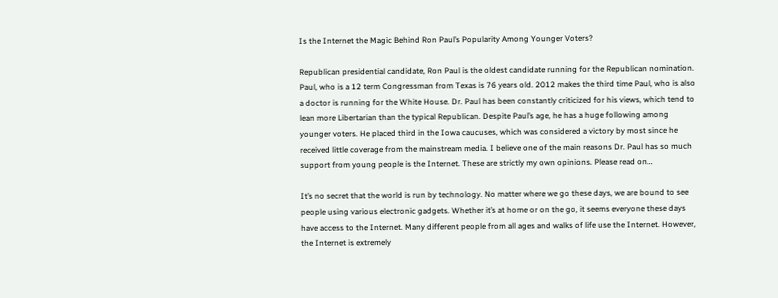Is the Internet the Magic Behind Ron Paul’s Popularity Among Younger Voters?

Republican presidential candidate, Ron Paul is the oldest candidate running for the Republican nomination. Paul, who is a 12 term Congressman from Texas is 76 years old. 2012 makes the third time Paul, who is also a doctor is running for the White House. Dr. Paul has been constantly criticized for his views, which tend to lean more Libertarian than the typical Republican. Despite Paul’s age, he has a huge following among younger voters. He placed third in the Iowa caucuses, which was considered a victory by most since he received little coverage from the mainstream media. I believe one of the main reasons Dr. Paul has so much support from young people is the Internet. These are strictly my own opinions. Please read on…

It’s no secret that the world is run by technology. No matter where we go these days, we are bound to see people using various electronic gadgets. Whether it’s at home or on the go, it seems everyone these days have access to the Internet. Many different people from all ages and walks of life use the Internet. However, the Internet is extremely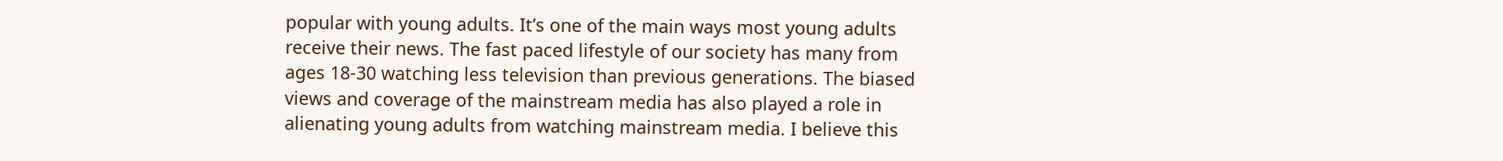popular with young adults. It’s one of the main ways most young adults receive their news. The fast paced lifestyle of our society has many from ages 18-30 watching less television than previous generations. The biased views and coverage of the mainstream media has also played a role in alienating young adults from watching mainstream media. I believe this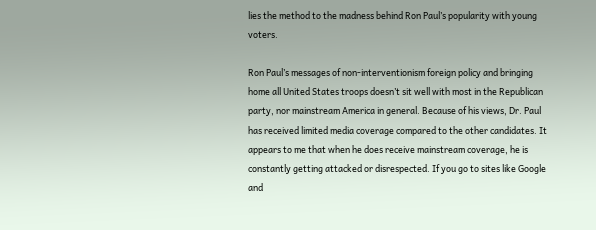lies the method to the madness behind Ron Paul’s popularity with young voters.

Ron Paul’s messages of non-interventionism foreign policy and bringing home all United States troops doesn’t sit well with most in the Republican party, nor mainstream America in general. Because of his views, Dr. Paul has received limited media coverage compared to the other candidates. It appears to me that when he does receive mainstream coverage, he is constantly getting attacked or disrespected. If you go to sites like Google and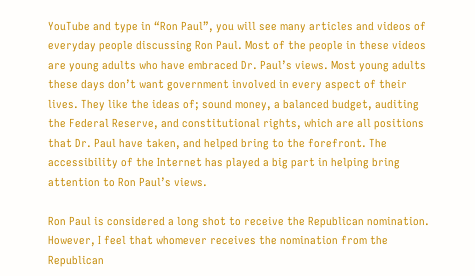YouTube and type in “Ron Paul”, you will see many articles and videos of everyday people discussing Ron Paul. Most of the people in these videos are young adults who have embraced Dr. Paul’s views. Most young adults these days don’t want government involved in every aspect of their lives. They like the ideas of; sound money, a balanced budget, auditing the Federal Reserve, and constitutional rights, which are all positions that Dr. Paul have taken, and helped bring to the forefront. The accessibility of the Internet has played a big part in helping bring attention to Ron Paul’s views.

Ron Paul is considered a long shot to receive the Republican nomination. However, I feel that whomever receives the nomination from the Republican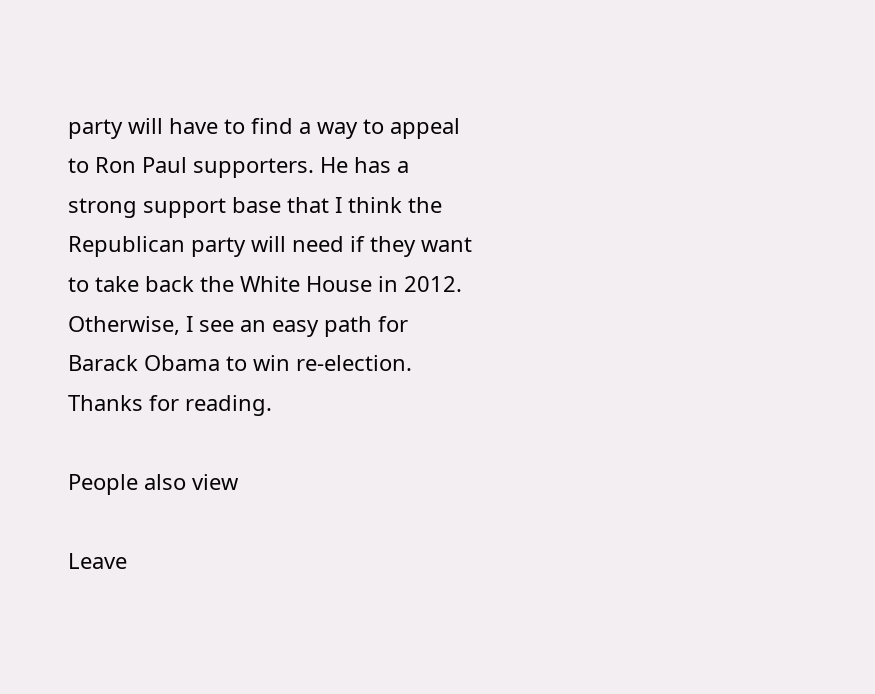party will have to find a way to appeal to Ron Paul supporters. He has a strong support base that I think the Republican party will need if they want to take back the White House in 2012. Otherwise, I see an easy path for Barack Obama to win re-election. Thanks for reading.

People also view

Leave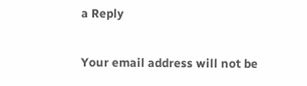a Reply

Your email address will not be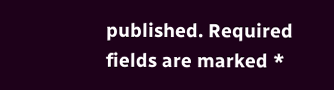published. Required fields are marked *